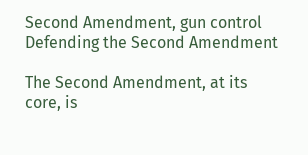Second Amendment, gun control
Defending the Second Amendment

The Second Amendment, at its core, is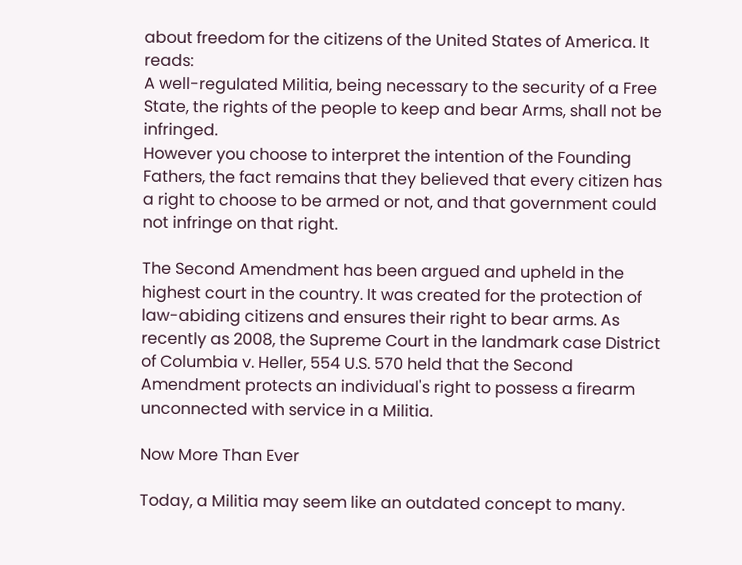about freedom for the citizens of the United States of America. It reads:
A well-regulated Militia, being necessary to the security of a Free State, the rights of the people to keep and bear Arms, shall not be infringed.
However you choose to interpret the intention of the Founding Fathers, the fact remains that they believed that every citizen has a right to choose to be armed or not, and that government could not infringe on that right.

The Second Amendment has been argued and upheld in the highest court in the country. It was created for the protection of law-abiding citizens and ensures their right to bear arms. As recently as 2008, the Supreme Court in the landmark case District of Columbia v. Heller, 554 U.S. 570 held that the Second Amendment protects an individual's right to possess a firearm unconnected with service in a Militia.

Now More Than Ever

Today, a Militia may seem like an outdated concept to many.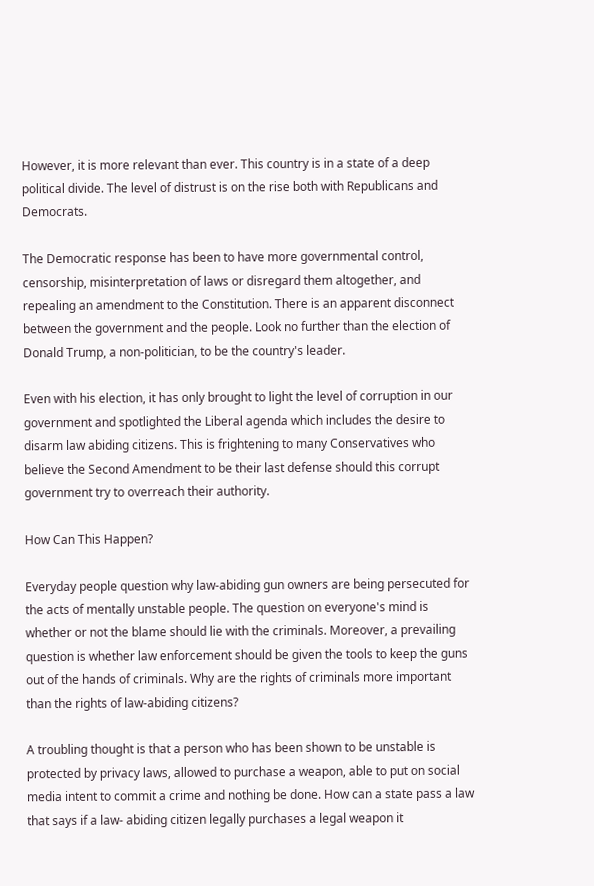However, it is more relevant than ever. This country is in a state of a deep political divide. The level of distrust is on the rise both with Republicans and Democrats.

The Democratic response has been to have more governmental control, censorship, misinterpretation of laws or disregard them altogether, and repealing an amendment to the Constitution. There is an apparent disconnect between the government and the people. Look no further than the election of Donald Trump, a non-politician, to be the country's leader.

Even with his election, it has only brought to light the level of corruption in our government and spotlighted the Liberal agenda which includes the desire to disarm law abiding citizens. This is frightening to many Conservatives who believe the Second Amendment to be their last defense should this corrupt government try to overreach their authority.

How Can This Happen?

Everyday people question why law-abiding gun owners are being persecuted for the acts of mentally unstable people. The question on everyone's mind is whether or not the blame should lie with the criminals. Moreover, a prevailing question is whether law enforcement should be given the tools to keep the guns out of the hands of criminals. Why are the rights of criminals more important than the rights of law-abiding citizens?

A troubling thought is that a person who has been shown to be unstable is protected by privacy laws, allowed to purchase a weapon, able to put on social media intent to commit a crime and nothing be done. How can a state pass a law that says if a law- abiding citizen legally purchases a legal weapon it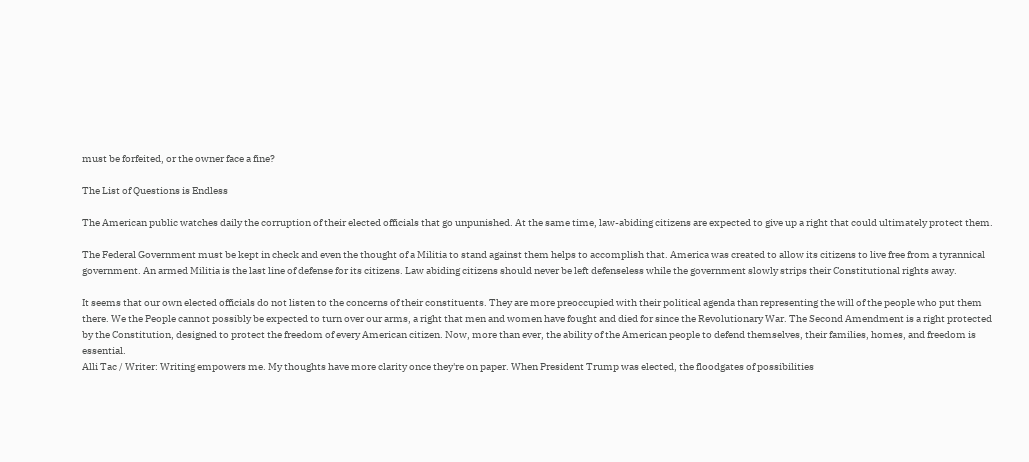must be forfeited, or the owner face a fine?

The List of Questions is Endless

The American public watches daily the corruption of their elected officials that go unpunished. At the same time, law-abiding citizens are expected to give up a right that could ultimately protect them.

The Federal Government must be kept in check and even the thought of a Militia to stand against them helps to accomplish that. America was created to allow its citizens to live free from a tyrannical government. An armed Militia is the last line of defense for its citizens. Law abiding citizens should never be left defenseless while the government slowly strips their Constitutional rights away.

It seems that our own elected officials do not listen to the concerns of their constituents. They are more preoccupied with their political agenda than representing the will of the people who put them there. We the People cannot possibly be expected to turn over our arms, a right that men and women have fought and died for since the Revolutionary War. The Second Amendment is a right protected by the Constitution, designed to protect the freedom of every American citizen. Now, more than ever, the ability of the American people to defend themselves, their families, homes, and freedom is essential.
Alli Tac / Writer: Writing empowers me. My thoughts have more clarity once they're on paper. When President Trump was elected, the floodgates of possibilities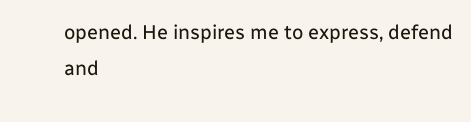opened. He inspires me to express, defend and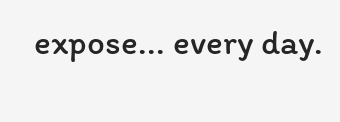expose... every day.